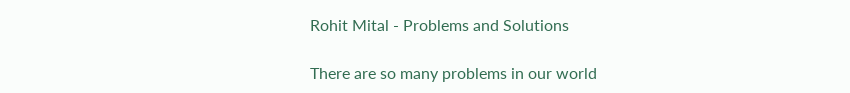Rohit Mital - Problems and Solutions

There are so many problems in our world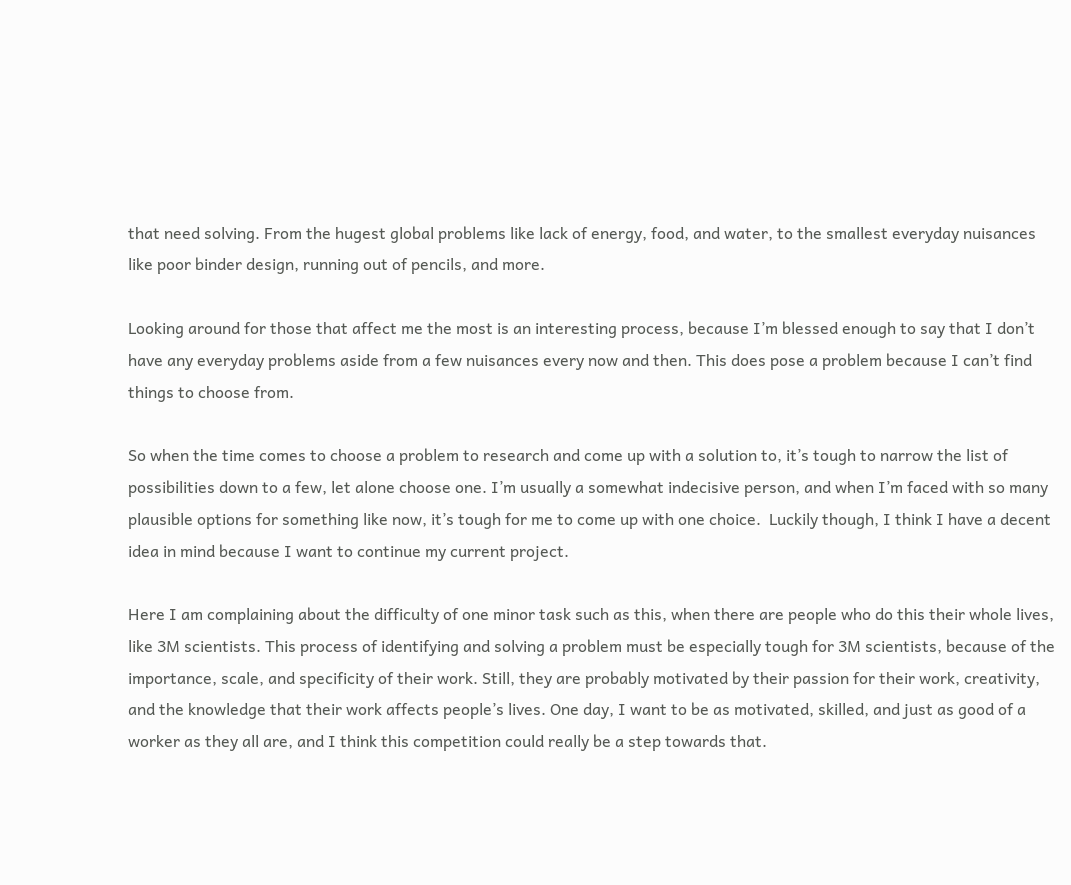that need solving. From the hugest global problems like lack of energy, food, and water, to the smallest everyday nuisances like poor binder design, running out of pencils, and more.

Looking around for those that affect me the most is an interesting process, because I’m blessed enough to say that I don’t have any everyday problems aside from a few nuisances every now and then. This does pose a problem because I can’t find things to choose from.

So when the time comes to choose a problem to research and come up with a solution to, it’s tough to narrow the list of possibilities down to a few, let alone choose one. I’m usually a somewhat indecisive person, and when I’m faced with so many plausible options for something like now, it’s tough for me to come up with one choice.  Luckily though, I think I have a decent idea in mind because I want to continue my current project.

Here I am complaining about the difficulty of one minor task such as this, when there are people who do this their whole lives, like 3M scientists. This process of identifying and solving a problem must be especially tough for 3M scientists, because of the importance, scale, and specificity of their work. Still, they are probably motivated by their passion for their work, creativity, and the knowledge that their work affects people’s lives. One day, I want to be as motivated, skilled, and just as good of a worker as they all are, and I think this competition could really be a step towards that.